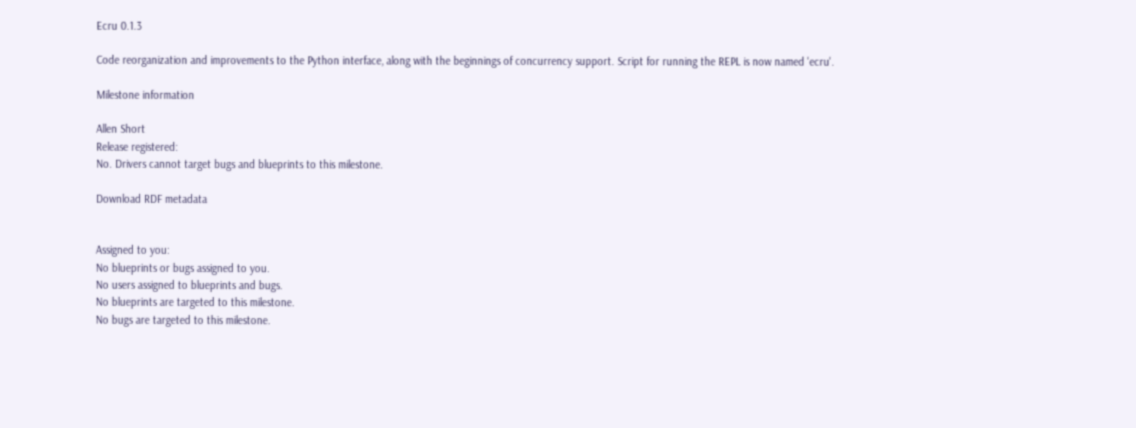Ecru 0.1.3

Code reorganization and improvements to the Python interface, along with the beginnings of concurrency support. Script for running the REPL is now named 'ecru'.

Milestone information

Allen Short
Release registered:
No. Drivers cannot target bugs and blueprints to this milestone.

Download RDF metadata


Assigned to you:
No blueprints or bugs assigned to you.
No users assigned to blueprints and bugs.
No blueprints are targeted to this milestone.
No bugs are targeted to this milestone.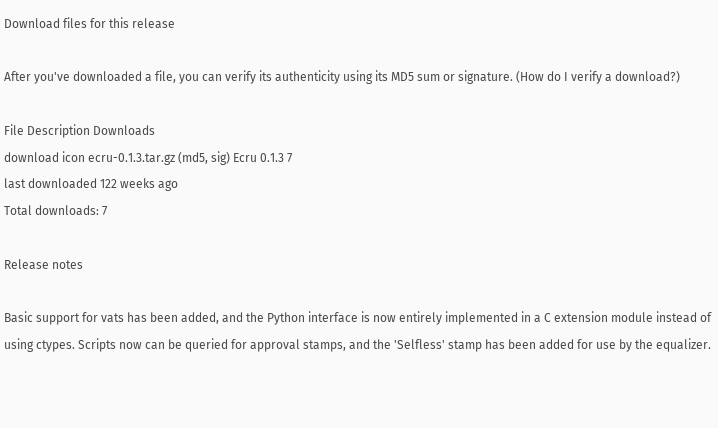Download files for this release

After you've downloaded a file, you can verify its authenticity using its MD5 sum or signature. (How do I verify a download?)

File Description Downloads
download icon ecru-0.1.3.tar.gz (md5, sig) Ecru 0.1.3 7
last downloaded 122 weeks ago
Total downloads: 7

Release notes

Basic support for vats has been added, and the Python interface is now entirely implemented in a C extension module instead of using ctypes. Scripts now can be queried for approval stamps, and the 'Selfless' stamp has been added for use by the equalizer.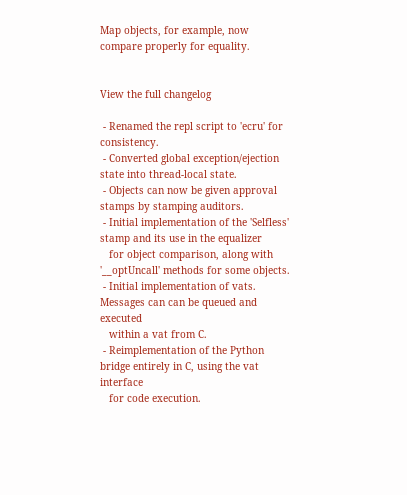Map objects, for example, now compare properly for equality.


View the full changelog

 - Renamed the repl script to 'ecru' for consistency.
 - Converted global exception/ejection state into thread-local state.
 - Objects can now be given approval stamps by stamping auditors.
 - Initial implementation of the 'Selfless' stamp and its use in the equalizer
   for object comparison, along with '__optUncall' methods for some objects.
 - Initial implementation of vats. Messages can can be queued and executed
   within a vat from C.
 - Reimplementation of the Python bridge entirely in C, using the vat interface
   for code execution.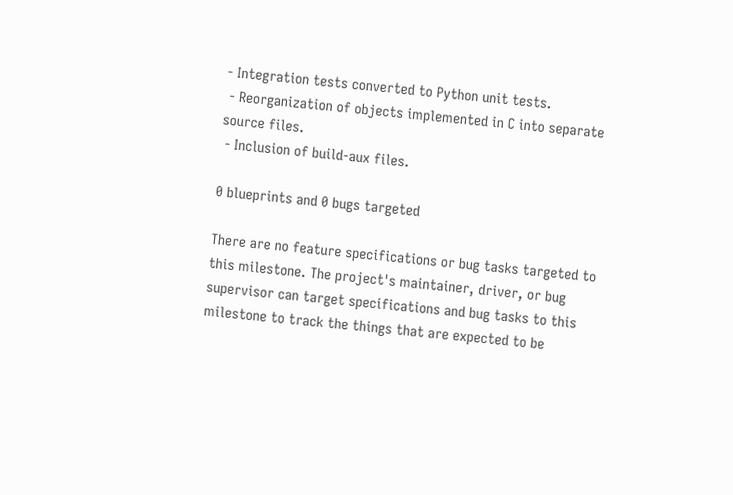- Integration tests converted to Python unit tests.
 - Reorganization of objects implemented in C into separate source files.
 - Inclusion of build-aux files.

0 blueprints and 0 bugs targeted

There are no feature specifications or bug tasks targeted to this milestone. The project's maintainer, driver, or bug supervisor can target specifications and bug tasks to this milestone to track the things that are expected to be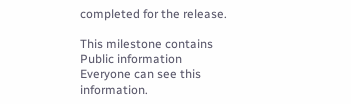completed for the release.

This milestone contains Public information
Everyone can see this information.